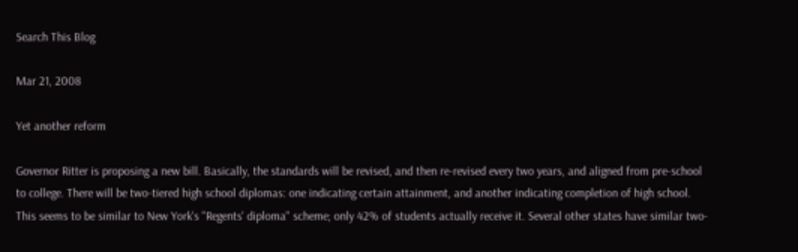Search This Blog

Mar 21, 2008

Yet another reform

Governor Ritter is proposing a new bill. Basically, the standards will be revised, and then re-revised every two years, and aligned from pre-school to college. There will be two-tiered high school diplomas: one indicating certain attainment, and another indicating completion of high school. This seems to be similar to New York's "Regents' diploma" scheme; only 42% of students actually receive it. Several other states have similar two-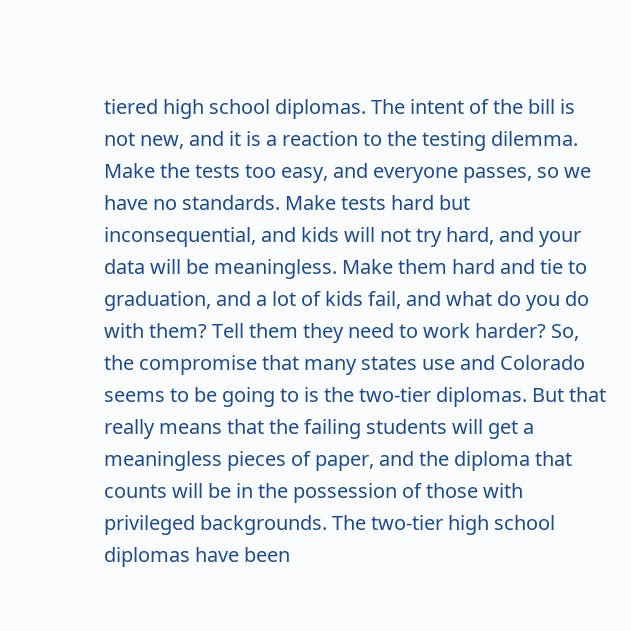tiered high school diplomas. The intent of the bill is not new, and it is a reaction to the testing dilemma. Make the tests too easy, and everyone passes, so we have no standards. Make tests hard but inconsequential, and kids will not try hard, and your data will be meaningless. Make them hard and tie to graduation, and a lot of kids fail, and what do you do with them? Tell them they need to work harder? So, the compromise that many states use and Colorado seems to be going to is the two-tier diplomas. But that really means that the failing students will get a meaningless pieces of paper, and the diploma that counts will be in the possession of those with privileged backgrounds. The two-tier high school diplomas have been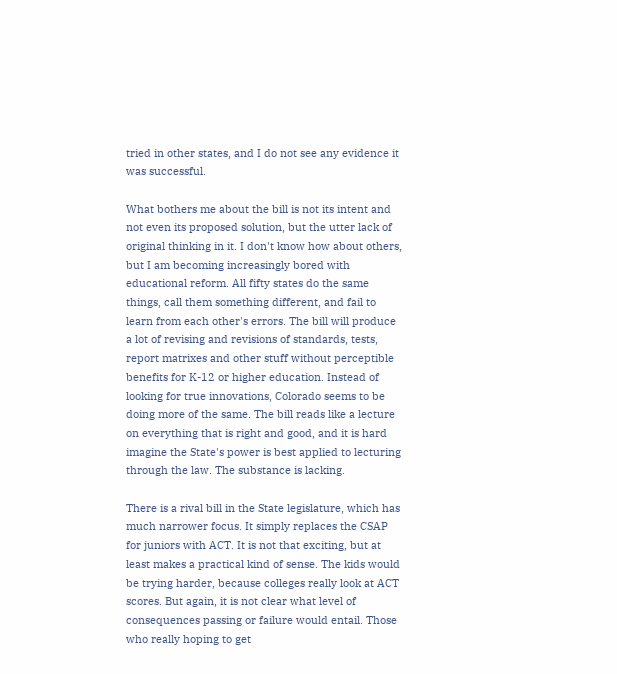tried in other states, and I do not see any evidence it was successful.

What bothers me about the bill is not its intent and not even its proposed solution, but the utter lack of original thinking in it. I don't know how about others, but I am becoming increasingly bored with educational reform. All fifty states do the same things, call them something different, and fail to learn from each other's errors. The bill will produce a lot of revising and revisions of standards, tests, report matrixes and other stuff without perceptible benefits for K-12 or higher education. Instead of looking for true innovations, Colorado seems to be doing more of the same. The bill reads like a lecture on everything that is right and good, and it is hard imagine the State's power is best applied to lecturing through the law. The substance is lacking.

There is a rival bill in the State legislature, which has much narrower focus. It simply replaces the CSAP for juniors with ACT. It is not that exciting, but at least makes a practical kind of sense. The kids would be trying harder, because colleges really look at ACT scores. But again, it is not clear what level of consequences passing or failure would entail. Those who really hoping to get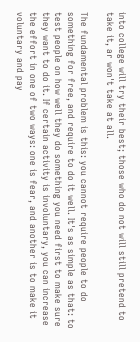into college will try their best; those who do not will still pretend to take it, ar won't take at all.

The fundamental problem is this: you cannot require people to do something for free, and require to do it well. It's as simple as that: to test people on how well they do something you need first to make sure they want to do it. If certain activity is involuntary, you can increase the effort in one of two ways: one is fear, and another is to make it voluntary and pay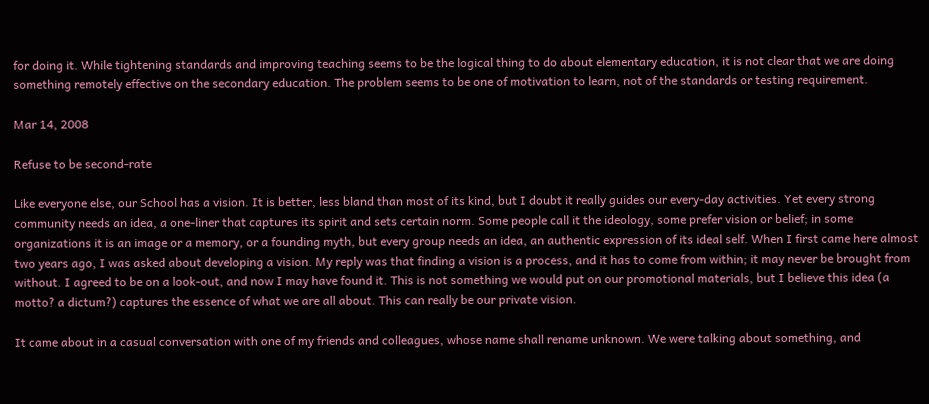for doing it. While tightening standards and improving teaching seems to be the logical thing to do about elementary education, it is not clear that we are doing something remotely effective on the secondary education. The problem seems to be one of motivation to learn, not of the standards or testing requirement.

Mar 14, 2008

Refuse to be second-rate

Like everyone else, our School has a vision. It is better, less bland than most of its kind, but I doubt it really guides our every-day activities. Yet every strong community needs an idea, a one-liner that captures its spirit and sets certain norm. Some people call it the ideology, some prefer vision or belief; in some organizations it is an image or a memory, or a founding myth, but every group needs an idea, an authentic expression of its ideal self. When I first came here almost two years ago, I was asked about developing a vision. My reply was that finding a vision is a process, and it has to come from within; it may never be brought from without. I agreed to be on a look-out, and now I may have found it. This is not something we would put on our promotional materials, but I believe this idea (a motto? a dictum?) captures the essence of what we are all about. This can really be our private vision.

It came about in a casual conversation with one of my friends and colleagues, whose name shall rename unknown. We were talking about something, and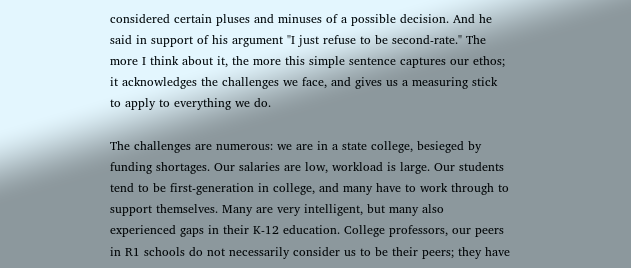considered certain pluses and minuses of a possible decision. And he said in support of his argument "I just refuse to be second-rate." The more I think about it, the more this simple sentence captures our ethos; it acknowledges the challenges we face, and gives us a measuring stick to apply to everything we do.

The challenges are numerous: we are in a state college, besieged by funding shortages. Our salaries are low, workload is large. Our students tend to be first-generation in college, and many have to work through to support themselves. Many are very intelligent, but many also experienced gaps in their K-12 education. College professors, our peers in R1 schools do not necessarily consider us to be their peers; they have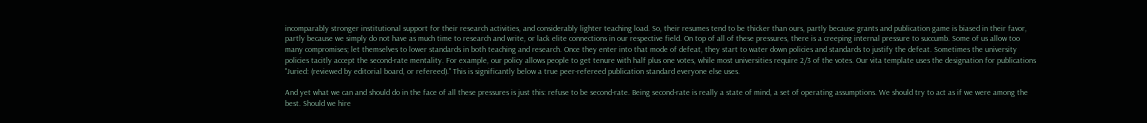incomparably stronger institutional support for their research activities, and considerably lighter teaching load. So, their resumes tend to be thicker than ours, partly because grants and publication game is biased in their favor, partly because we simply do not have as much time to research and write, or lack elite connections in our respective field. On top of all of these pressures, there is a creeping internal pressure to succumb. Some of us allow too many compromises; let themselves to lower standards in both teaching and research. Once they enter into that mode of defeat, they start to water down policies and standards to justify the defeat. Sometimes the university policies tacitly accept the second-rate mentality. For example, our policy allows people to get tenure with half plus one votes, while most universities require 2/3 of the votes. Our vita template uses the designation for publications "Juried: (reviewed by editorial board, or refereed)." This is significantly below a true peer-refereed publication standard everyone else uses.

And yet what we can and should do in the face of all these pressures is just this: refuse to be second-rate. Being second-rate is really a state of mind, a set of operating assumptions. We should try to act as if we were among the best. Should we hire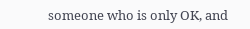someone who is only OK, and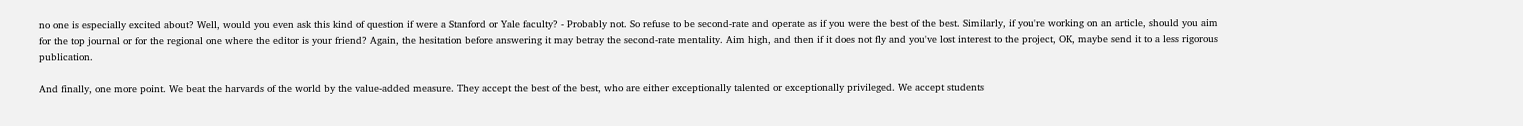no one is especially excited about? Well, would you even ask this kind of question if were a Stanford or Yale faculty? - Probably not. So refuse to be second-rate and operate as if you were the best of the best. Similarly, if you're working on an article, should you aim for the top journal or for the regional one where the editor is your friend? Again, the hesitation before answering it may betray the second-rate mentality. Aim high, and then if it does not fly and you've lost interest to the project, OK, maybe send it to a less rigorous publication.

And finally, one more point. We beat the harvards of the world by the value-added measure. They accept the best of the best, who are either exceptionally talented or exceptionally privileged. We accept students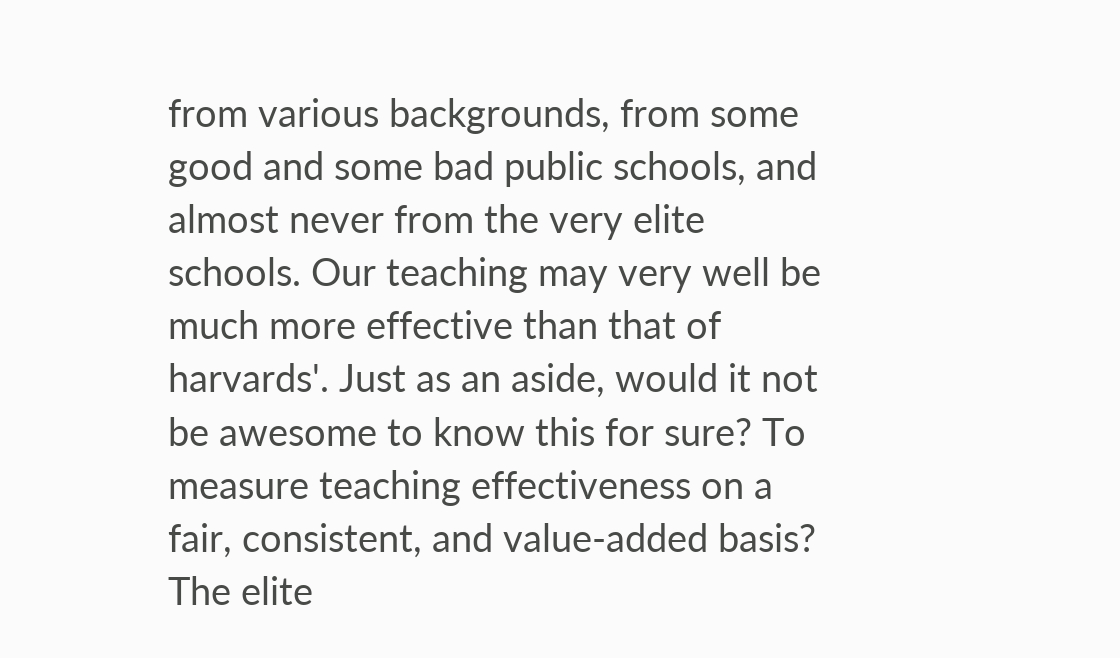from various backgrounds, from some good and some bad public schools, and almost never from the very elite schools. Our teaching may very well be much more effective than that of harvards'. Just as an aside, would it not be awesome to know this for sure? To measure teaching effectiveness on a fair, consistent, and value-added basis? The elite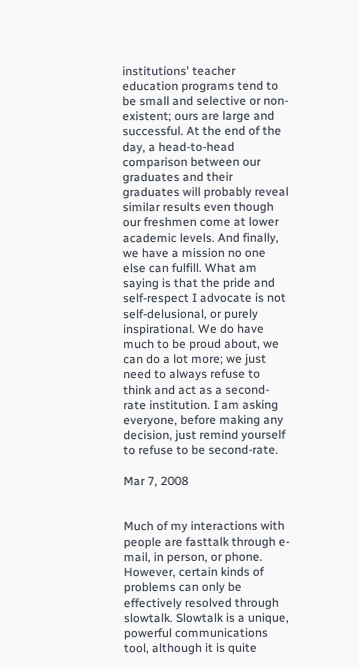institutions' teacher education programs tend to be small and selective or non-existent; ours are large and successful. At the end of the day, a head-to-head comparison between our graduates and their graduates will probably reveal similar results even though our freshmen come at lower academic levels. And finally, we have a mission no one else can fulfill. What am saying is that the pride and self-respect I advocate is not self-delusional, or purely inspirational. We do have much to be proud about, we can do a lot more; we just need to always refuse to think and act as a second-rate institution. I am asking everyone, before making any decision, just remind yourself to refuse to be second-rate.

Mar 7, 2008


Much of my interactions with people are fasttalk through e-mail, in person, or phone. However, certain kinds of problems can only be effectively resolved through slowtalk. Slowtalk is a unique, powerful communications tool, although it is quite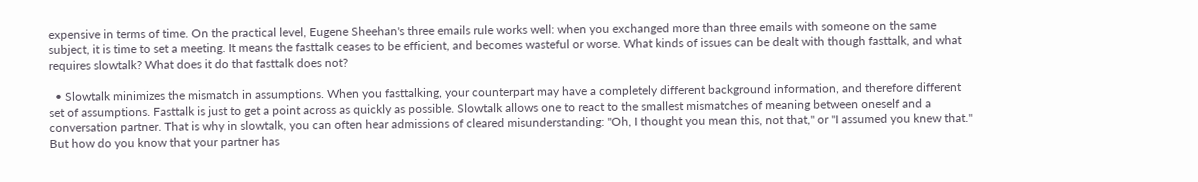expensive in terms of time. On the practical level, Eugene Sheehan's three emails rule works well: when you exchanged more than three emails with someone on the same subject, it is time to set a meeting. It means the fasttalk ceases to be efficient, and becomes wasteful or worse. What kinds of issues can be dealt with though fasttalk, and what requires slowtalk? What does it do that fasttalk does not?

  • Slowtalk minimizes the mismatch in assumptions. When you fasttalking, your counterpart may have a completely different background information, and therefore different set of assumptions. Fasttalk is just to get a point across as quickly as possible. Slowtalk allows one to react to the smallest mismatches of meaning between oneself and a conversation partner. That is why in slowtalk, you can often hear admissions of cleared misunderstanding: "Oh, I thought you mean this, not that," or "I assumed you knew that." But how do you know that your partner has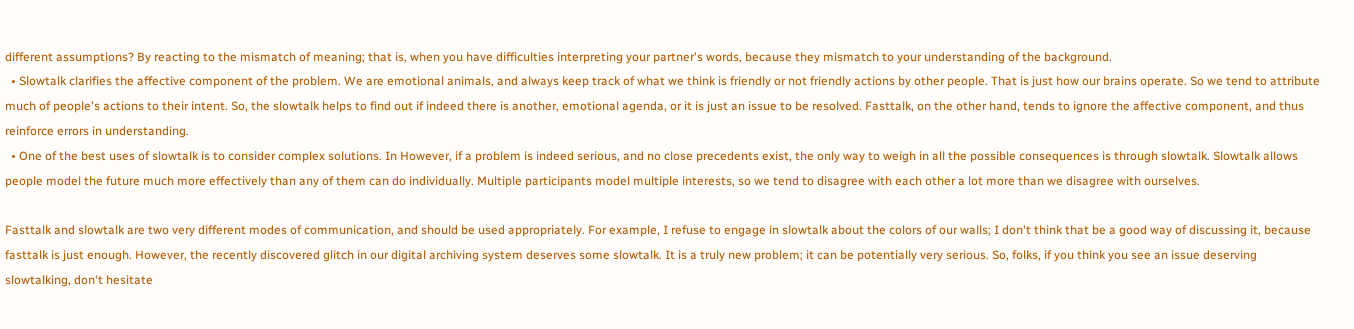different assumptions? By reacting to the mismatch of meaning; that is, when you have difficulties interpreting your partner's words, because they mismatch to your understanding of the background.
  • Slowtalk clarifies the affective component of the problem. We are emotional animals, and always keep track of what we think is friendly or not friendly actions by other people. That is just how our brains operate. So we tend to attribute much of people's actions to their intent. So, the slowtalk helps to find out if indeed there is another, emotional agenda, or it is just an issue to be resolved. Fasttalk, on the other hand, tends to ignore the affective component, and thus reinforce errors in understanding.
  • One of the best uses of slowtalk is to consider complex solutions. In However, if a problem is indeed serious, and no close precedents exist, the only way to weigh in all the possible consequences is through slowtalk. Slowtalk allows people model the future much more effectively than any of them can do individually. Multiple participants model multiple interests, so we tend to disagree with each other a lot more than we disagree with ourselves.

Fasttalk and slowtalk are two very different modes of communication, and should be used appropriately. For example, I refuse to engage in slowtalk about the colors of our walls; I don't think that be a good way of discussing it, because fasttalk is just enough. However, the recently discovered glitch in our digital archiving system deserves some slowtalk. It is a truly new problem; it can be potentially very serious. So, folks, if you think you see an issue deserving slowtalking, don't hesitate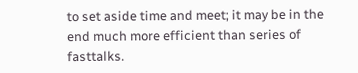to set aside time and meet; it may be in the end much more efficient than series of fasttalks.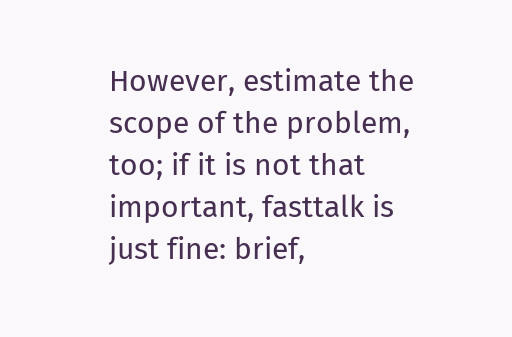However, estimate the scope of the problem, too; if it is not that important, fasttalk is just fine: brief,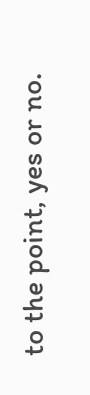to the point, yes or no.